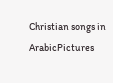Christian songs in ArabicPictures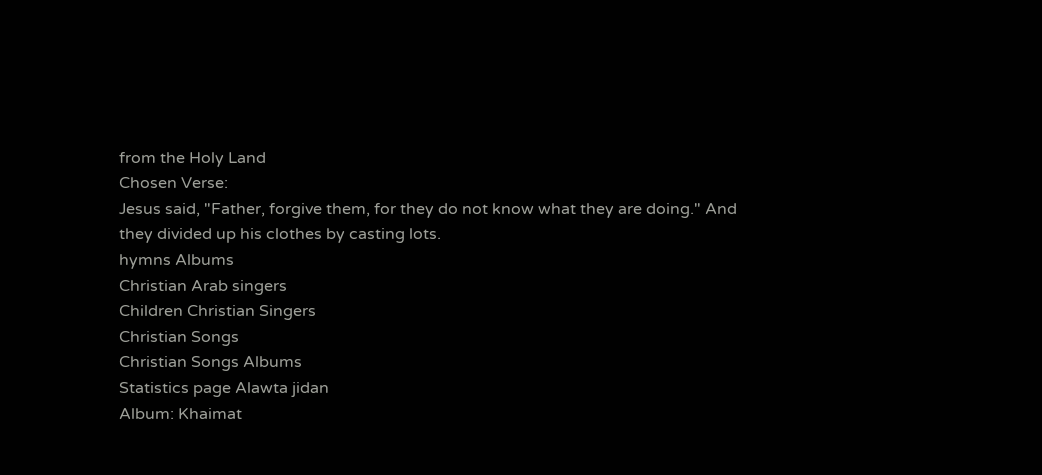from the Holy Land
Chosen Verse:
Jesus said, "Father, forgive them, for they do not know what they are doing." And they divided up his clothes by casting lots.
hymns Albums
Christian Arab singers
Children Christian Singers
Christian Songs
Christian Songs Albums
Statistics page Alawta jidan
Album: Khaimat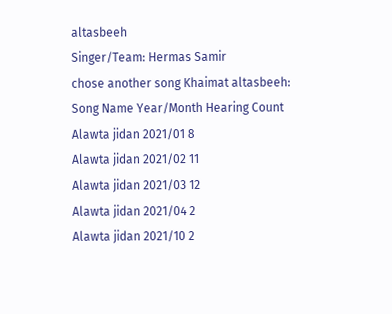altasbeeh
Singer/Team: Hermas Samir
chose another song Khaimat altasbeeh:
Song Name Year/Month Hearing Count
Alawta jidan 2021/01 8
Alawta jidan 2021/02 11
Alawta jidan 2021/03 12
Alawta jidan 2021/04 2
Alawta jidan 2021/10 2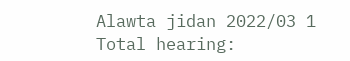Alawta jidan 2022/03 1
Total hearing: